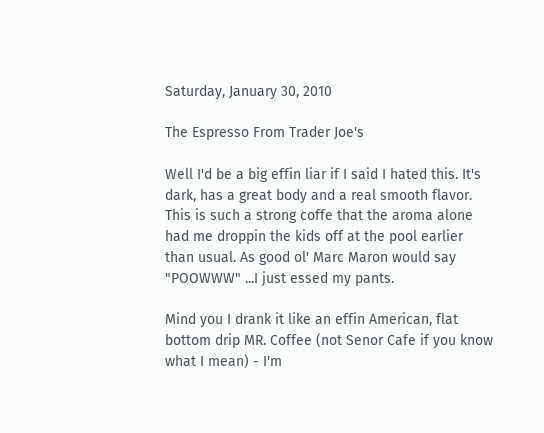Saturday, January 30, 2010

The Espresso From Trader Joe's

Well I'd be a big effin liar if I said I hated this. It's dark, has a great body and a real smooth flavor. This is such a strong coffe that the aroma alone had me droppin the kids off at the pool earlier than usual. As good ol' Marc Maron would say "POOWWW" ...I just essed my pants.

Mind you I drank it like an effin American, flat bottom drip MR. Coffee (not Senor Cafe if you know what I mean) - I'm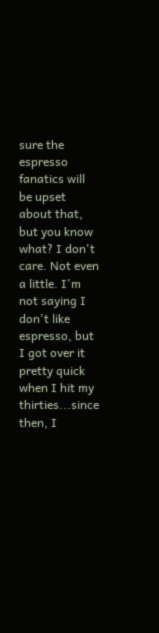sure the espresso fanatics will be upset about that, but you know what? I don't care. Not even a little. I'm not saying I don't like espresso, but I got over it pretty quick when I hit my thirties...since then, I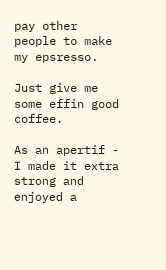pay other people to make my epsresso.

Just give me some effin good coffee.

As an apertif - I made it extra strong and enjoyed a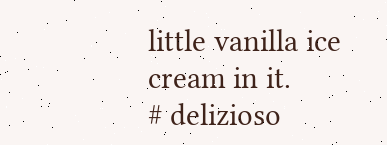little vanilla ice cream in it.
# delizioso